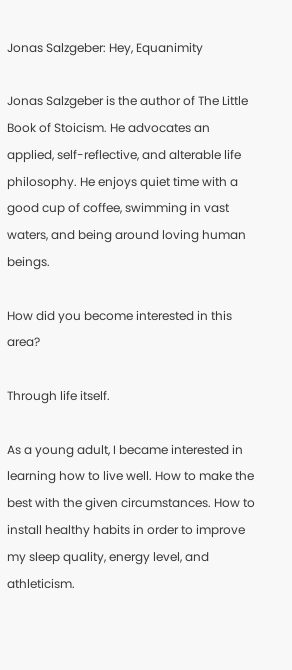Jonas Salzgeber: Hey, Equanimity

Jonas Salzgeber is the author of The Little Book of Stoicism. He advocates an applied, self-reflective, and alterable life philosophy. He enjoys quiet time with a good cup of coffee, swimming in vast waters, and being around loving human beings.

How did you become interested in this area?

Through life itself.

As a young adult, I became interested in learning how to live well. How to make the best with the given circumstances. How to install healthy habits in order to improve my sleep quality, energy level, and athleticism.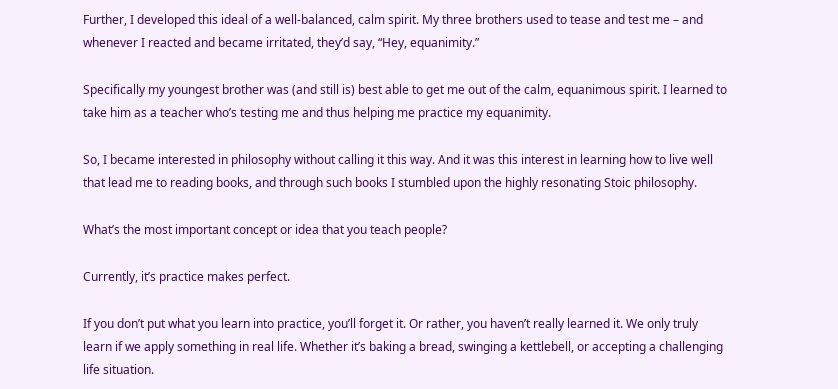Further, I developed this ideal of a well-balanced, calm spirit. My three brothers used to tease and test me – and whenever I reacted and became irritated, they’d say, “Hey, equanimity.”

Specifically my youngest brother was (and still is) best able to get me out of the calm, equanimous spirit. I learned to take him as a teacher who’s testing me and thus helping me practice my equanimity.

So, I became interested in philosophy without calling it this way. And it was this interest in learning how to live well that lead me to reading books, and through such books I stumbled upon the highly resonating Stoic philosophy.

What’s the most important concept or idea that you teach people?

Currently, it’s practice makes perfect.

If you don’t put what you learn into practice, you’ll forget it. Or rather, you haven’t really learned it. We only truly learn if we apply something in real life. Whether it’s baking a bread, swinging a kettlebell, or accepting a challenging life situation.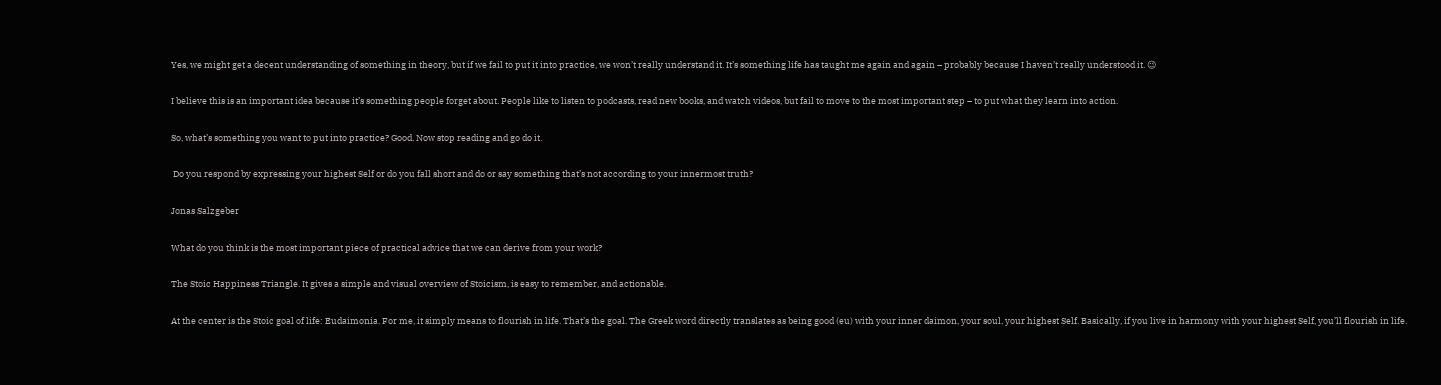Yes, we might get a decent understanding of something in theory, but if we fail to put it into practice, we won’t really understand it. It’s something life has taught me again and again – probably because I haven’t really understood it. 😉

I believe this is an important idea because it’s something people forget about. People like to listen to podcasts, read new books, and watch videos, but fail to move to the most important step – to put what they learn into action.

So, what’s something you want to put into practice? Good. Now stop reading and go do it.

 Do you respond by expressing your highest Self or do you fall short and do or say something that’s not according to your innermost truth?

Jonas Salzgeber

What do you think is the most important piece of practical advice that we can derive from your work?

The Stoic Happiness Triangle. It gives a simple and visual overview of Stoicism, is easy to remember, and actionable.

At the center is the Stoic goal of life: Eudaimonia. For me, it simply means to flourish in life. That’s the goal. The Greek word directly translates as being good (eu) with your inner daimon, your soul, your highest Self. Basically, if you live in harmony with your highest Self, you’ll flourish in life.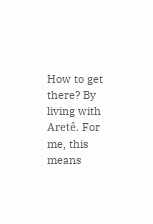How to get there? By living with Aretê. For me, this means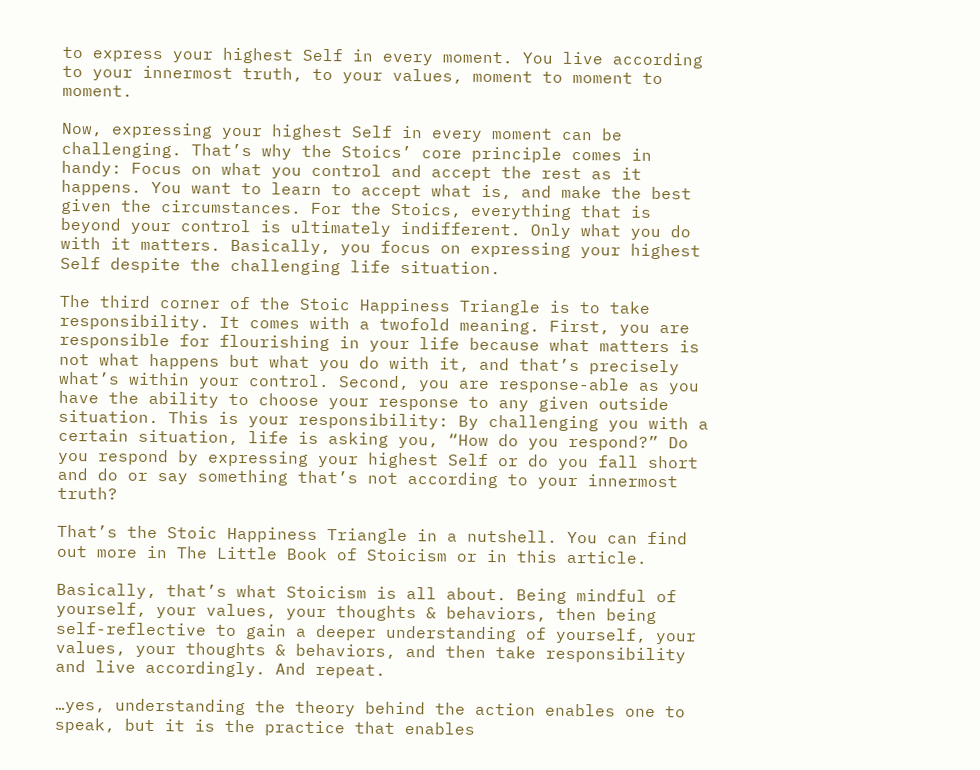to express your highest Self in every moment. You live according to your innermost truth, to your values, moment to moment to moment.

Now, expressing your highest Self in every moment can be challenging. That’s why the Stoics’ core principle comes in handy: Focus on what you control and accept the rest as it happens. You want to learn to accept what is, and make the best given the circumstances. For the Stoics, everything that is beyond your control is ultimately indifferent. Only what you do with it matters. Basically, you focus on expressing your highest Self despite the challenging life situation.

The third corner of the Stoic Happiness Triangle is to take responsibility. It comes with a twofold meaning. First, you are responsible for flourishing in your life because what matters is not what happens but what you do with it, and that’s precisely what’s within your control. Second, you are response-able as you have the ability to choose your response to any given outside situation. This is your responsibility: By challenging you with a certain situation, life is asking you, “How do you respond?” Do you respond by expressing your highest Self or do you fall short and do or say something that’s not according to your innermost truth?

That’s the Stoic Happiness Triangle in a nutshell. You can find out more in The Little Book of Stoicism or in this article.

Basically, that’s what Stoicism is all about. Being mindful of yourself, your values, your thoughts & behaviors, then being self-reflective to gain a deeper understanding of yourself, your values, your thoughts & behaviors, and then take responsibility and live accordingly. And repeat.

…yes, understanding the theory behind the action enables one to speak, but it is the practice that enables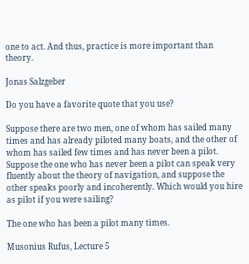one to act. And thus, practice is more important than theory.

Jonas Salzgeber

Do you have a favorite quote that you use?

Suppose there are two men, one of whom has sailed many times and has already piloted many boats, and the other of whom has sailed few times and has never been a pilot. Suppose the one who has never been a pilot can speak very fluently about the theory of navigation, and suppose the other speaks poorly and incoherently. Which would you hire as pilot if you were sailing?

The one who has been a pilot many times.

Musonius Rufus, Lecture 5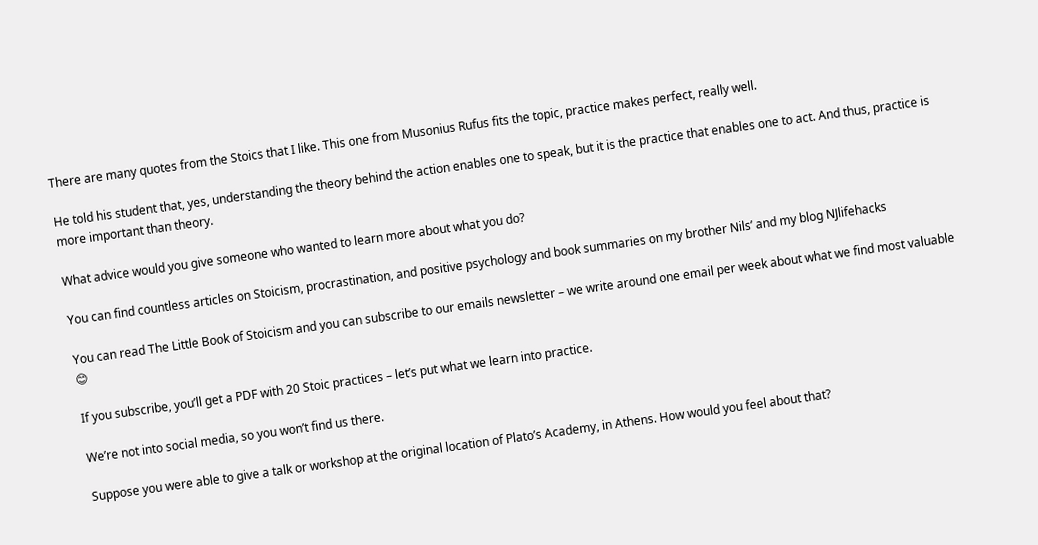There are many quotes from the Stoics that I like. This one from Musonius Rufus fits the topic, practice makes perfect, really well.

He told his student that, yes, understanding the theory behind the action enables one to speak, but it is the practice that enables one to act. And thus, practice is more important than theory.

What advice would you give someone who wanted to learn more about what you do?

You can find countless articles on Stoicism, procrastination, and positive psychology and book summaries on my brother Nils’ and my blog NJlifehacks

You can read The Little Book of Stoicism and you can subscribe to our emails newsletter – we write around one email per week about what we find most valuable 😊

If you subscribe, you’ll get a PDF with 20 Stoic practices – let’s put what we learn into practice.

We’re not into social media, so you won’t find us there.

Suppose you were able to give a talk or workshop at the original location of Plato’s Academy, in Athens. How would you feel about that?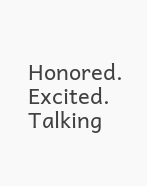Honored. Excited. Talking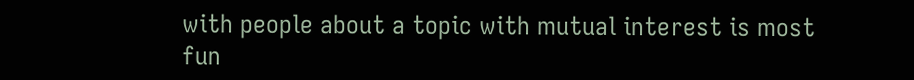with people about a topic with mutual interest is most fun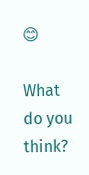😊

What do you think?